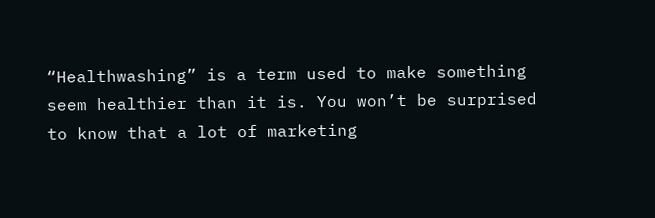“Healthwashing” is a term used to make something seem healthier than it is. You won’t be surprised to know that a lot of marketing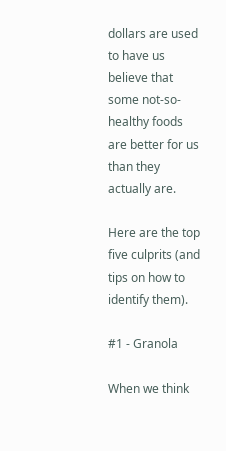dollars are used to have us believe that some not-so-healthy foods are better for us than they actually are.

Here are the top five culprits (and tips on how to identify them).

#1 - Granola

When we think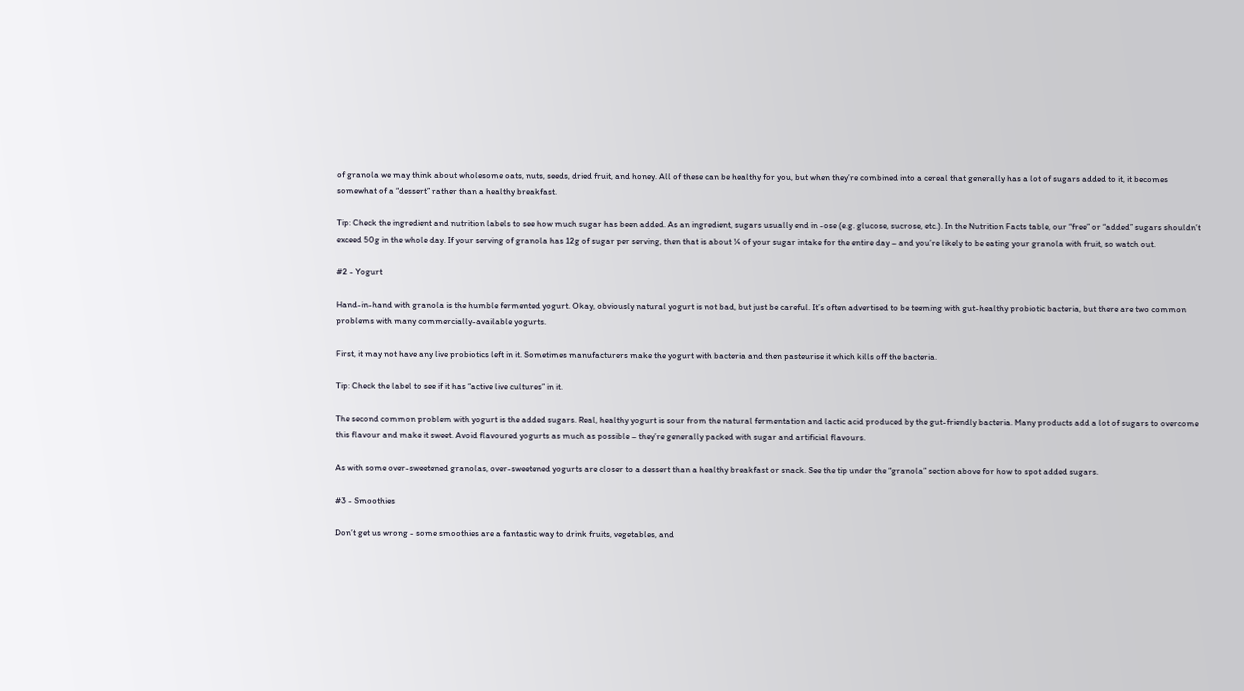of granola we may think about wholesome oats, nuts, seeds, dried fruit, and honey. All of these can be healthy for you, but when they’re combined into a cereal that generally has a lot of sugars added to it, it becomes somewhat of a “dessert” rather than a healthy breakfast.

Tip: Check the ingredient and nutrition labels to see how much sugar has been added. As an ingredient, sugars usually end in -ose (e.g. glucose, sucrose, etc.). In the Nutrition Facts table, our “free” or “added” sugars shouldn’t exceed 50g in the whole day. If your serving of granola has 12g of sugar per serving, then that is about ¼ of your sugar intake for the entire day – and you’re likely to be eating your granola with fruit, so watch out.

#2 - Yogurt

Hand-in-hand with granola is the humble fermented yogurt. Okay, obviously natural yogurt is not bad, but just be careful. It’s often advertised to be teeming with gut-healthy probiotic bacteria, but there are two common problems with many commercially-available yogurts.

First, it may not have any live probiotics left in it. Sometimes manufacturers make the yogurt with bacteria and then pasteurise it which kills off the bacteria.

Tip: Check the label to see if it has “active live cultures” in it.

The second common problem with yogurt is the added sugars. Real, healthy yogurt is sour from the natural fermentation and lactic acid produced by the gut-friendly bacteria. Many products add a lot of sugars to overcome this flavour and make it sweet. Avoid flavoured yogurts as much as possible – they’re generally packed with sugar and artificial flavours.

As with some over-sweetened granolas, over-sweetened yogurts are closer to a dessert than a healthy breakfast or snack. See the tip under the “granola” section above for how to spot added sugars.

#3 - Smoothies

Don’t get us wrong - some smoothies are a fantastic way to drink fruits, vegetables, and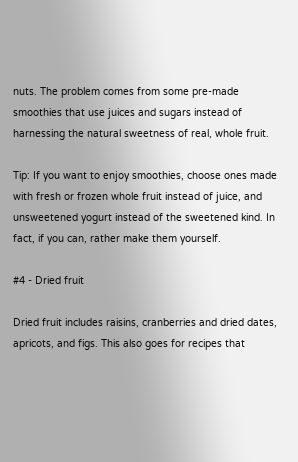nuts. The problem comes from some pre-made smoothies that use juices and sugars instead of harnessing the natural sweetness of real, whole fruit.

Tip: If you want to enjoy smoothies, choose ones made with fresh or frozen whole fruit instead of juice, and unsweetened yogurt instead of the sweetened kind. In fact, if you can, rather make them yourself.

#4 - Dried fruit

Dried fruit includes raisins, cranberries and dried dates, apricots, and figs. This also goes for recipes that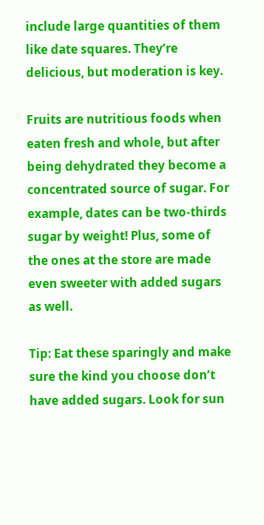include large quantities of them like date squares. They’re delicious, but moderation is key.

Fruits are nutritious foods when eaten fresh and whole, but after being dehydrated they become a concentrated source of sugar. For example, dates can be two-thirds sugar by weight! Plus, some of the ones at the store are made even sweeter with added sugars as well.

Tip: Eat these sparingly and make sure the kind you choose don’t have added sugars. Look for sun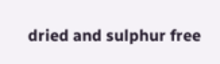dried and sulphur free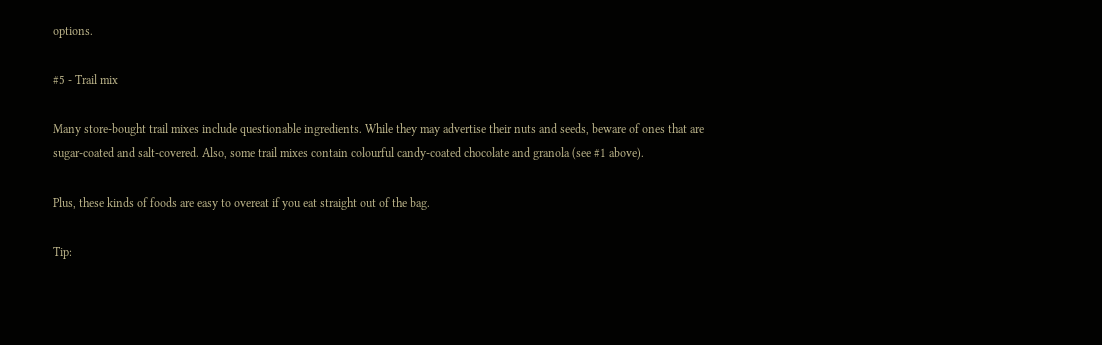options.

#5 - Trail mix

Many store-bought trail mixes include questionable ingredients. While they may advertise their nuts and seeds, beware of ones that are sugar-coated and salt-covered. Also, some trail mixes contain colourful candy-coated chocolate and granola (see #1 above).

Plus, these kinds of foods are easy to overeat if you eat straight out of the bag.

Tip: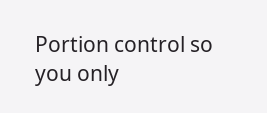Portion control so you only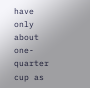have only about one-quarter cup as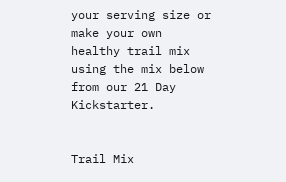your serving size or make your own healthy trail mix using the mix below from our 21 Day Kickstarter.


Trail Mix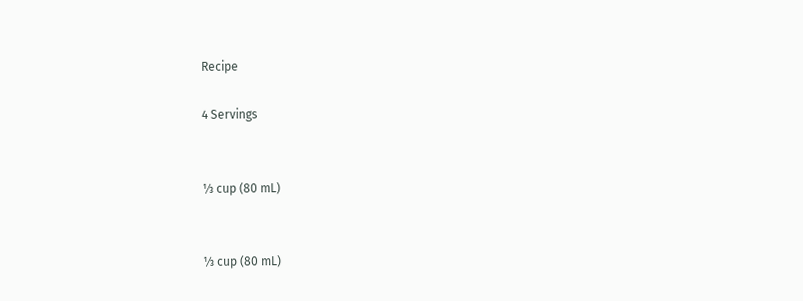Recipe

4 Servings


⅓ cup (80 mL)


⅓ cup (80 mL)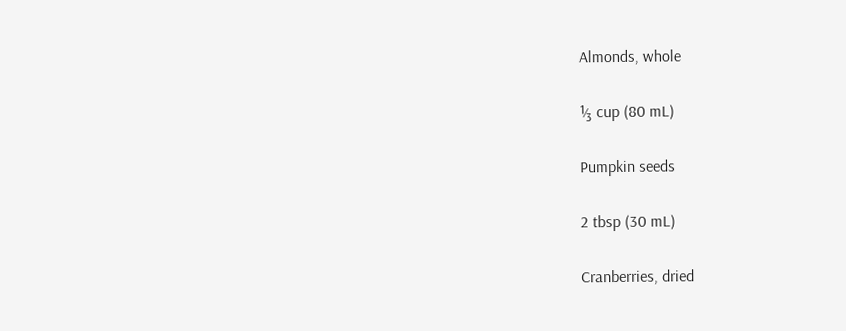Almonds, whole

⅓ cup (80 mL)

Pumpkin seeds

2 tbsp (30 mL)

Cranberries, dried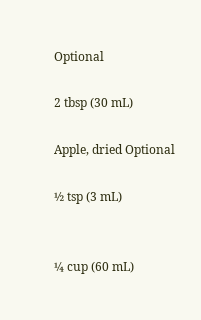Optional

2 tbsp (30 mL)

Apple, dried Optional

½ tsp (3 mL)


¼ cup (60 mL)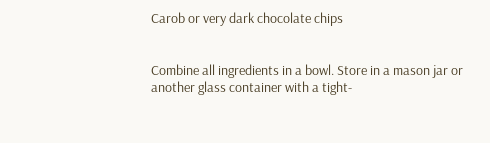Carob or very dark chocolate chips


Combine all ingredients in a bowl. Store in a mason jar or another glass container with a tight-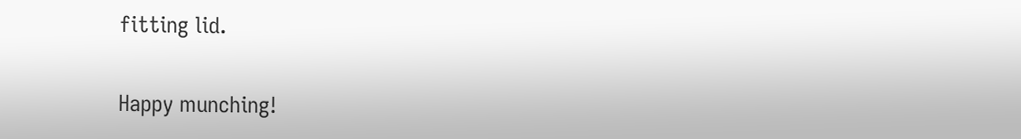fitting lid.


Happy munching!